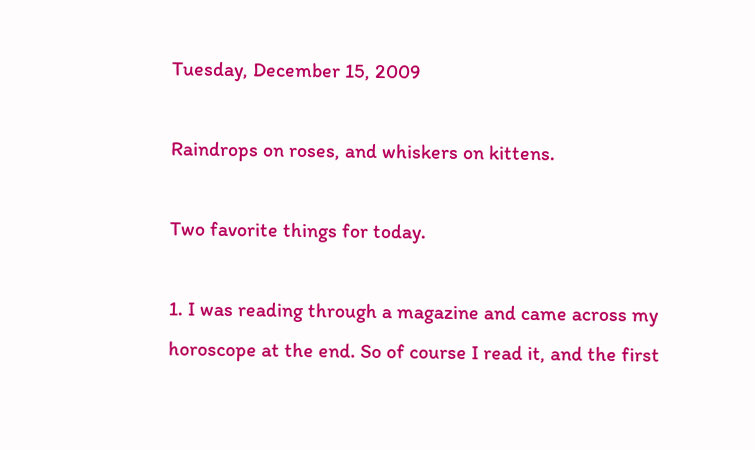Tuesday, December 15, 2009

Raindrops on roses, and whiskers on kittens.

Two favorite things for today.

1. I was reading through a magazine and came across my horoscope at the end. So of course I read it, and the first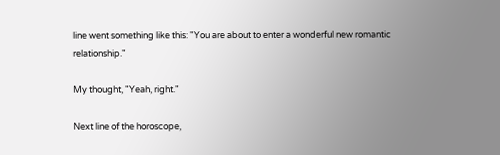line went something like this: "You are about to enter a wonderful new romantic relationship."

My thought, "Yeah, right."

Next line of the horoscope,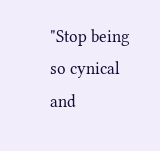"Stop being so cynical and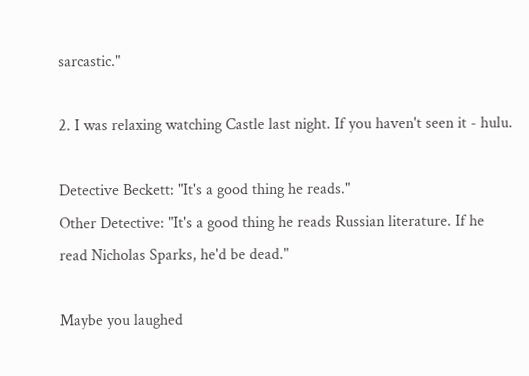sarcastic."

2. I was relaxing watching Castle last night. If you haven't seen it - hulu.

Detective Beckett: "It's a good thing he reads."
Other Detective: "It's a good thing he reads Russian literature. If he read Nicholas Sparks, he'd be dead."

Maybe you laughed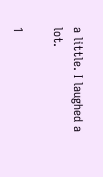a little. I laughed a lot.

1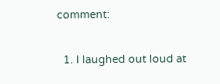comment:

  1. I laughed out loud at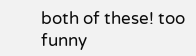both of these! too funny